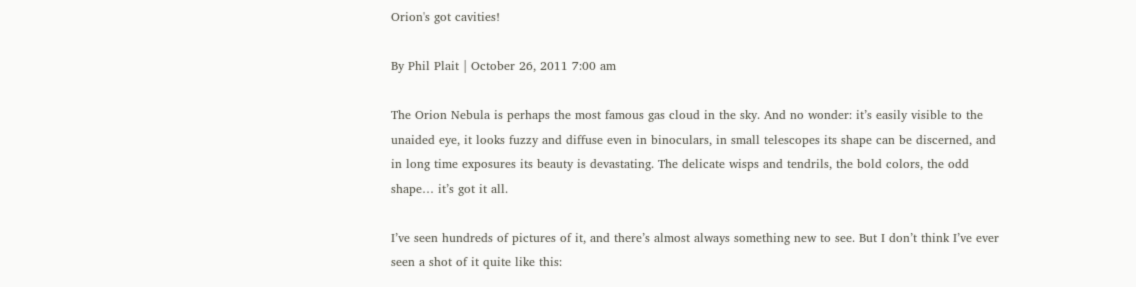Orion's got cavities!

By Phil Plait | October 26, 2011 7:00 am

The Orion Nebula is perhaps the most famous gas cloud in the sky. And no wonder: it’s easily visible to the unaided eye, it looks fuzzy and diffuse even in binoculars, in small telescopes its shape can be discerned, and in long time exposures its beauty is devastating. The delicate wisps and tendrils, the bold colors, the odd shape… it’s got it all.

I’ve seen hundreds of pictures of it, and there’s almost always something new to see. But I don’t think I’ve ever seen a shot of it quite like this: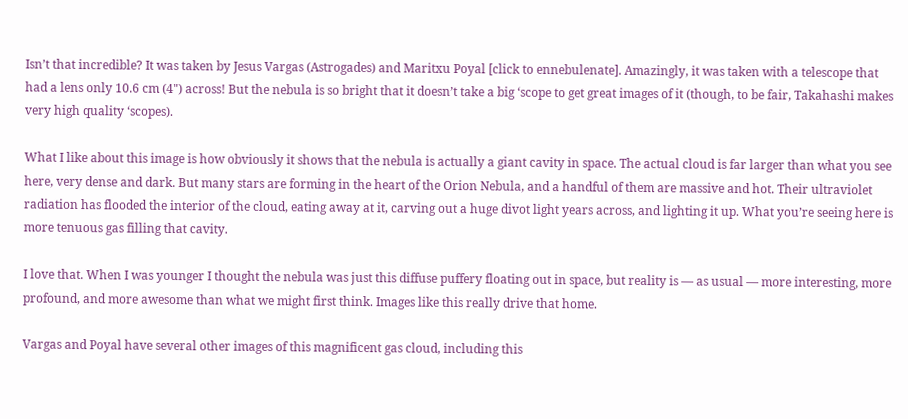Isn’t that incredible? It was taken by Jesus Vargas (Astrogades) and Maritxu Poyal [click to ennebulenate]. Amazingly, it was taken with a telescope that had a lens only 10.6 cm (4") across! But the nebula is so bright that it doesn’t take a big ‘scope to get great images of it (though, to be fair, Takahashi makes very high quality ‘scopes).

What I like about this image is how obviously it shows that the nebula is actually a giant cavity in space. The actual cloud is far larger than what you see here, very dense and dark. But many stars are forming in the heart of the Orion Nebula, and a handful of them are massive and hot. Their ultraviolet radiation has flooded the interior of the cloud, eating away at it, carving out a huge divot light years across, and lighting it up. What you’re seeing here is more tenuous gas filling that cavity.

I love that. When I was younger I thought the nebula was just this diffuse puffery floating out in space, but reality is — as usual — more interesting, more profound, and more awesome than what we might first think. Images like this really drive that home.

Vargas and Poyal have several other images of this magnificent gas cloud, including this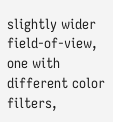slightly wider field-of-view, one with different color filters,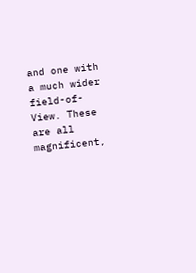and one with a much wider field-of-View. These are all magnificent,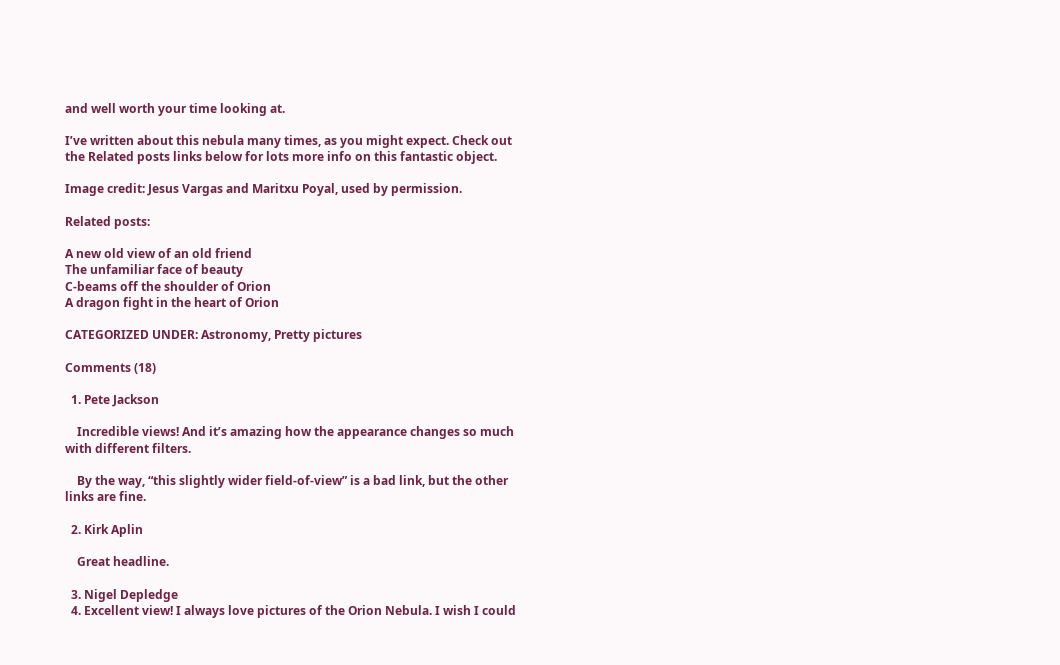and well worth your time looking at.

I’ve written about this nebula many times, as you might expect. Check out the Related posts links below for lots more info on this fantastic object.

Image credit: Jesus Vargas and Maritxu Poyal, used by permission.

Related posts:

A new old view of an old friend
The unfamiliar face of beauty
C-beams off the shoulder of Orion
A dragon fight in the heart of Orion

CATEGORIZED UNDER: Astronomy, Pretty pictures

Comments (18)

  1. Pete Jackson

    Incredible views! And it’s amazing how the appearance changes so much with different filters.

    By the way, “this slightly wider field-of-view” is a bad link, but the other links are fine.

  2. Kirk Aplin

    Great headline.

  3. Nigel Depledge
  4. Excellent view! I always love pictures of the Orion Nebula. I wish I could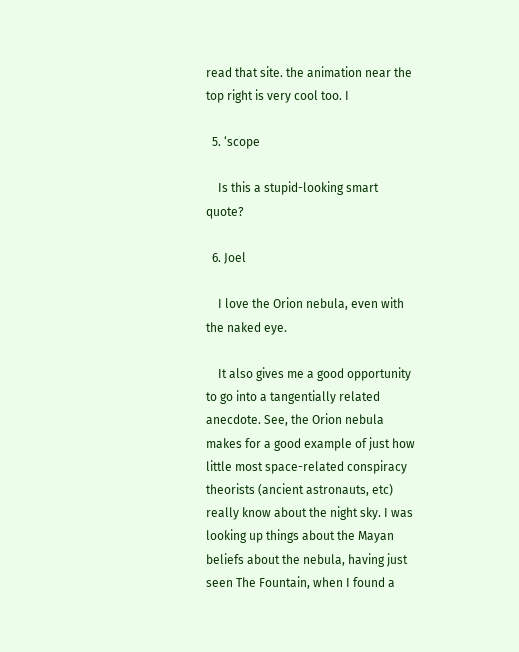read that site. the animation near the top right is very cool too. I

  5. ‘scope

    Is this a stupid-looking smart quote?

  6. Joel

    I love the Orion nebula, even with the naked eye.

    It also gives me a good opportunity to go into a tangentially related anecdote. See, the Orion nebula makes for a good example of just how little most space-related conspiracy theorists (ancient astronauts, etc) really know about the night sky. I was looking up things about the Mayan beliefs about the nebula, having just seen The Fountain, when I found a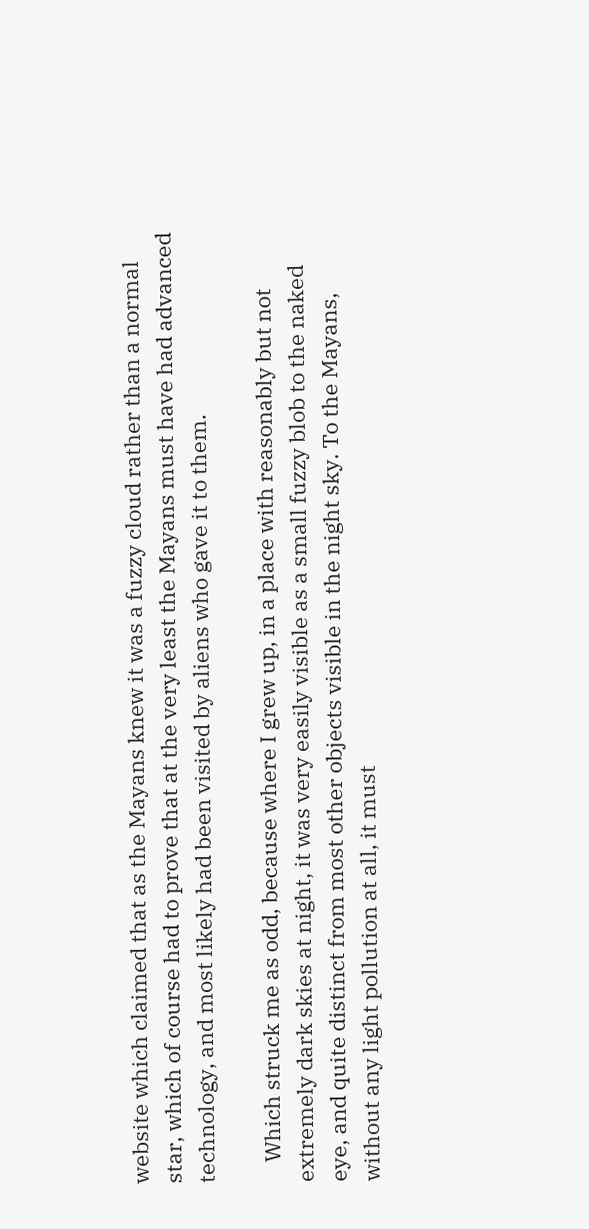website which claimed that as the Mayans knew it was a fuzzy cloud rather than a normal star, which of course had to prove that at the very least the Mayans must have had advanced technology, and most likely had been visited by aliens who gave it to them.

    Which struck me as odd, because where I grew up, in a place with reasonably but not extremely dark skies at night, it was very easily visible as a small fuzzy blob to the naked eye, and quite distinct from most other objects visible in the night sky. To the Mayans, without any light pollution at all, it must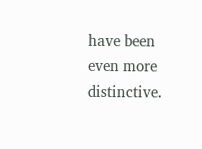have been even more distinctive.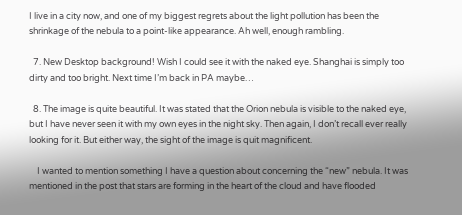I live in a city now, and one of my biggest regrets about the light pollution has been the shrinkage of the nebula to a point-like appearance. Ah well, enough rambling.

  7. New Desktop background! Wish I could see it with the naked eye. Shanghai is simply too dirty and too bright. Next time I’m back in PA maybe…

  8. The image is quite beautiful. It was stated that the Orion nebula is visible to the naked eye, but I have never seen it with my own eyes in the night sky. Then again, I don’t recall ever really looking for it. But either way, the sight of the image is quit magnificent.

    I wanted to mention something I have a question about concerning the “new” nebula. It was mentioned in the post that stars are forming in the heart of the cloud and have flooded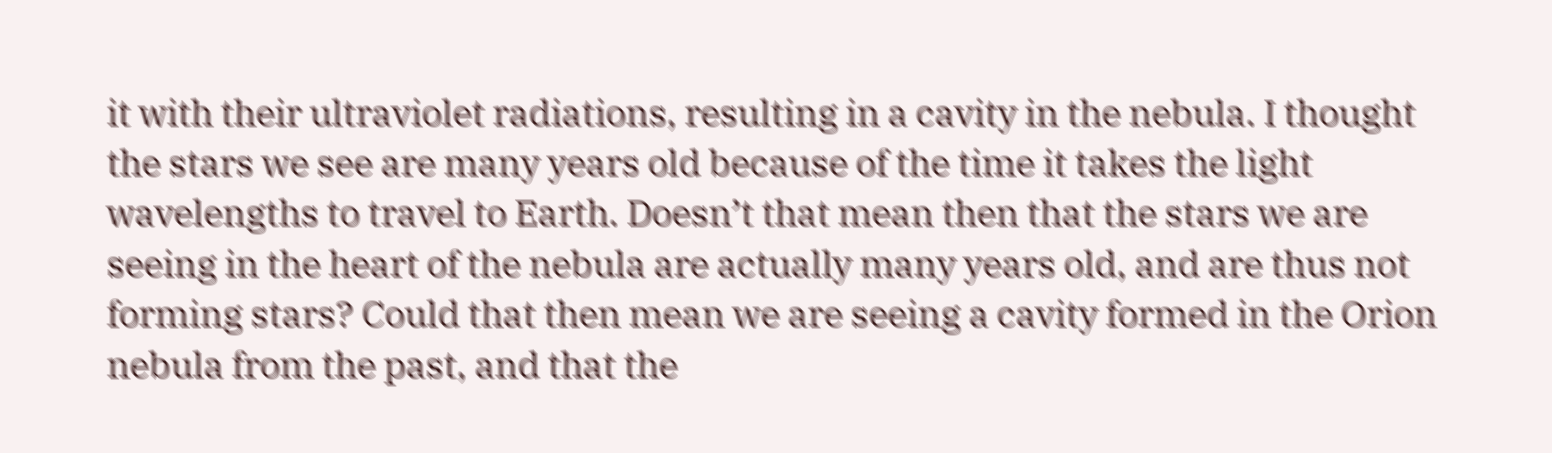it with their ultraviolet radiations, resulting in a cavity in the nebula. I thought the stars we see are many years old because of the time it takes the light wavelengths to travel to Earth. Doesn’t that mean then that the stars we are seeing in the heart of the nebula are actually many years old, and are thus not forming stars? Could that then mean we are seeing a cavity formed in the Orion nebula from the past, and that the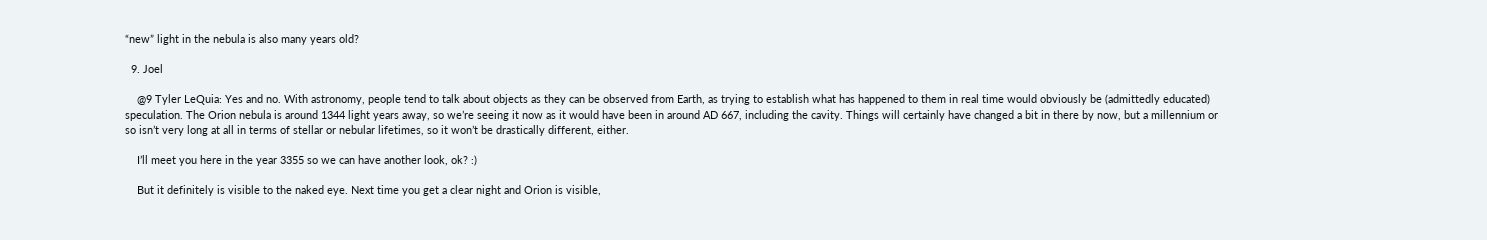“new” light in the nebula is also many years old?

  9. Joel

    @9 Tyler LeQuia: Yes and no. With astronomy, people tend to talk about objects as they can be observed from Earth, as trying to establish what has happened to them in real time would obviously be (admittedly educated) speculation. The Orion nebula is around 1344 light years away, so we’re seeing it now as it would have been in around AD 667, including the cavity. Things will certainly have changed a bit in there by now, but a millennium or so isn’t very long at all in terms of stellar or nebular lifetimes, so it won’t be drastically different, either.

    I’ll meet you here in the year 3355 so we can have another look, ok? :)

    But it definitely is visible to the naked eye. Next time you get a clear night and Orion is visible,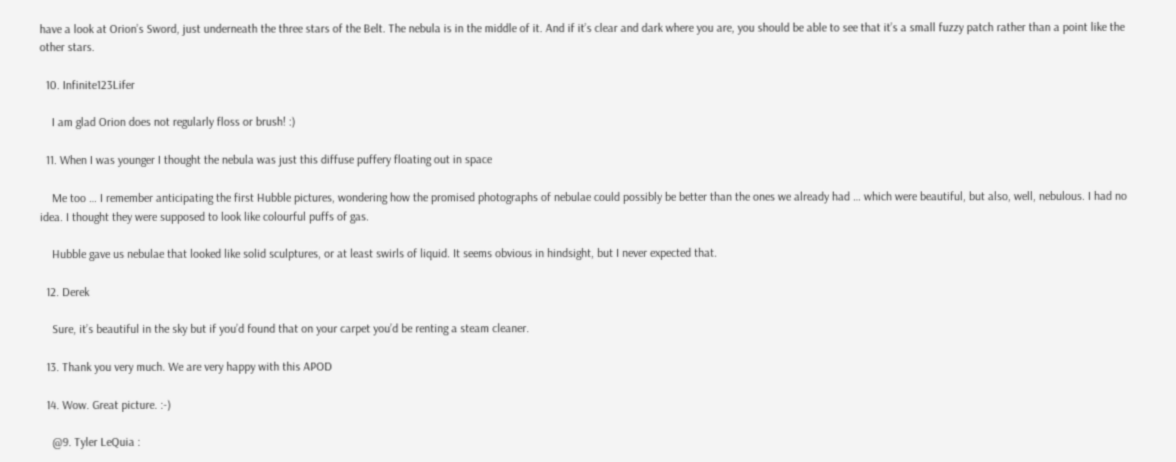have a look at Orion’s Sword, just underneath the three stars of the Belt. The nebula is in the middle of it. And if it’s clear and dark where you are, you should be able to see that it’s a small fuzzy patch rather than a point like the other stars.

  10. Infinite123Lifer

    I am glad Orion does not regularly floss or brush! :)

  11. When I was younger I thought the nebula was just this diffuse puffery floating out in space

    Me too … I remember anticipating the first Hubble pictures, wondering how the promised photographs of nebulae could possibly be better than the ones we already had … which were beautiful, but also, well, nebulous. I had no idea. I thought they were supposed to look like colourful puffs of gas.

    Hubble gave us nebulae that looked like solid sculptures, or at least swirls of liquid. It seems obvious in hindsight, but I never expected that.

  12. Derek

    Sure, it’s beautiful in the sky but if you’d found that on your carpet you’d be renting a steam cleaner.

  13. Thank you very much. We are very happy with this APOD

  14. Wow. Great picture. :-)

    @9. Tyler LeQuia :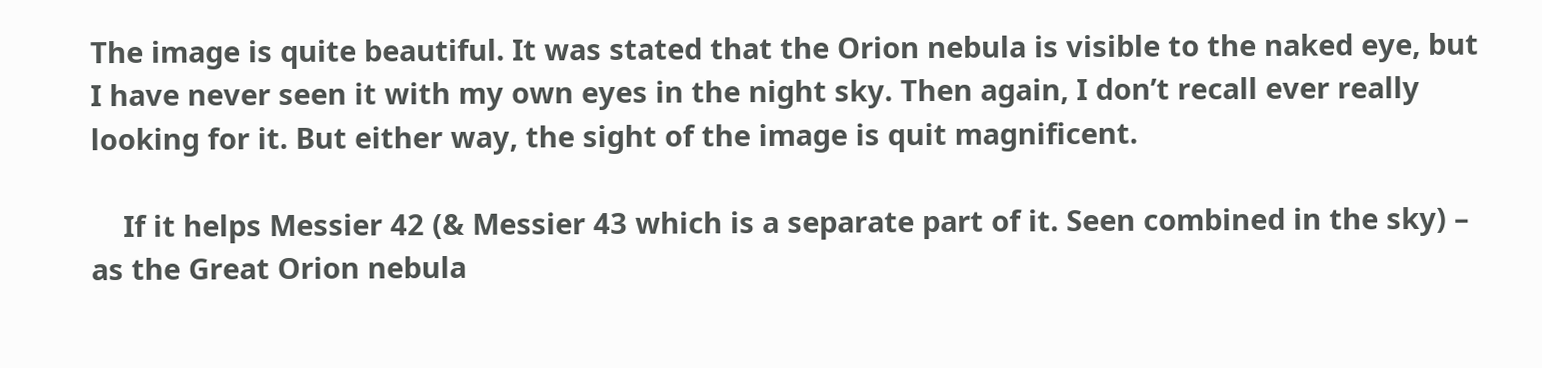The image is quite beautiful. It was stated that the Orion nebula is visible to the naked eye, but I have never seen it with my own eyes in the night sky. Then again, I don’t recall ever really looking for it. But either way, the sight of the image is quit magnificent.

    If it helps Messier 42 (& Messier 43 which is a separate part of it. Seen combined in the sky) – as the Great Orion nebula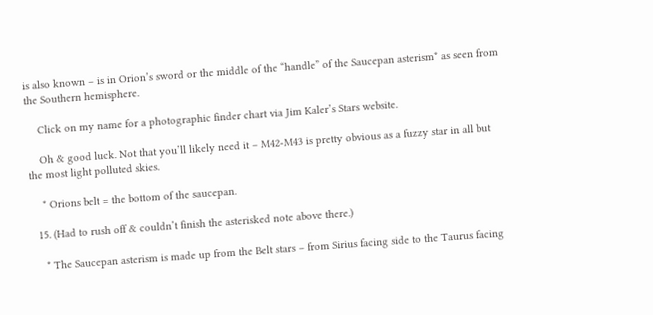is also known – is in Orion’s sword or the middle of the “handle” of the Saucepan asterism* as seen from the Southern hemisphere.

    Click on my name for a photographic finder chart via Jim Kaler’s Stars website.

    Oh & good luck. Not that you’ll likely need it – M42-M43 is pretty obvious as a fuzzy star in all but the most light polluted skies.

    * Orions belt = the bottom of the saucepan.

  15. (Had to rush off & couldn’t finish the asterisked note above there.)

    * The Saucepan asterism is made up from the Belt stars – from Sirius facing side to the Taurus facing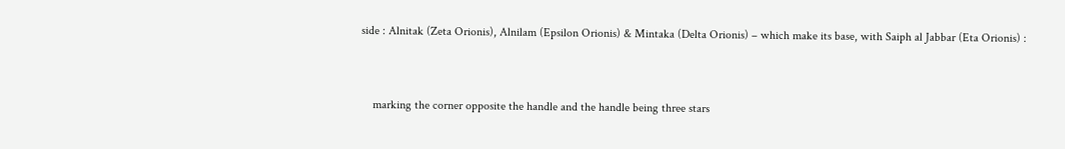side : Alnitak (Zeta Orionis), Alnilam (Epsilon Orionis) & Mintaka (Delta Orionis) – which make its base, with Saiph al Jabbar (Eta Orionis) :


    marking the corner opposite the handle and the handle being three stars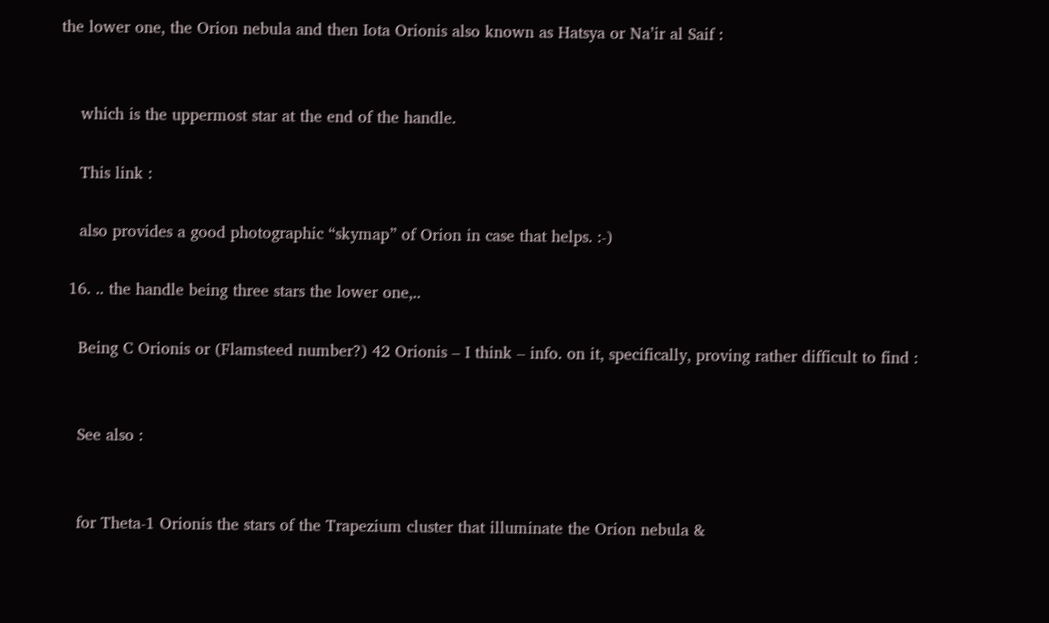the lower one, the Orion nebula and then Iota Orionis also known as Hatsya or Na’ir al Saif :


    which is the uppermost star at the end of the handle.

    This link :

    also provides a good photographic “skymap” of Orion in case that helps. :-)

  16. .. the handle being three stars the lower one,..

    Being C Orionis or (Flamsteed number?) 42 Orionis – I think – info. on it, specifically, proving rather difficult to find :


    See also :


    for Theta-1 Orionis the stars of the Trapezium cluster that illuminate the Orion nebula &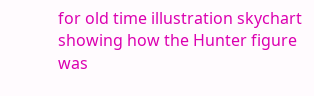for old time illustration skychart showing how the Hunter figure was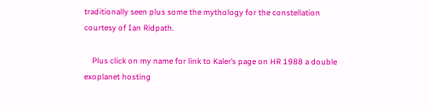traditionally seen plus some the mythology for the constellation courtesy of Ian Ridpath.

    Plus click on my name for link to Kaler’s page on HR 1988 a double exoplanet hosting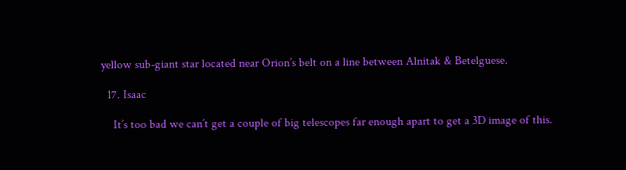yellow sub-giant star located near Orion’s belt on a line between Alnitak & Betelguese.

  17. Isaac

    It’s too bad we can’t get a couple of big telescopes far enough apart to get a 3D image of this.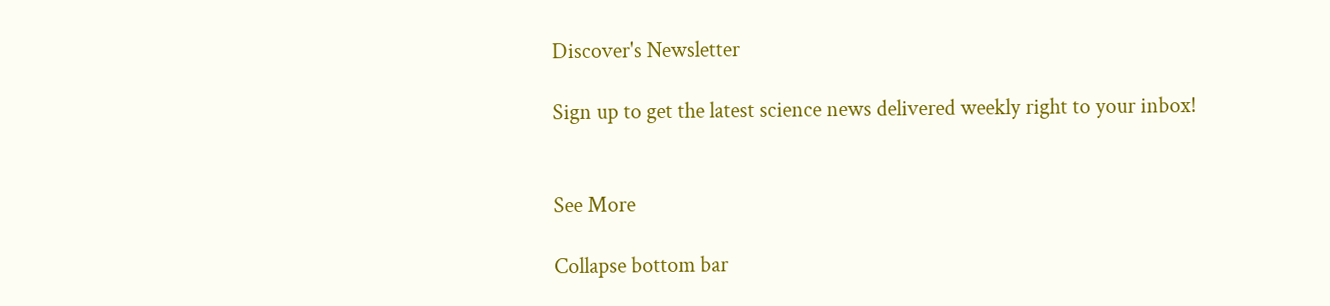Discover's Newsletter

Sign up to get the latest science news delivered weekly right to your inbox!


See More

Collapse bottom bar